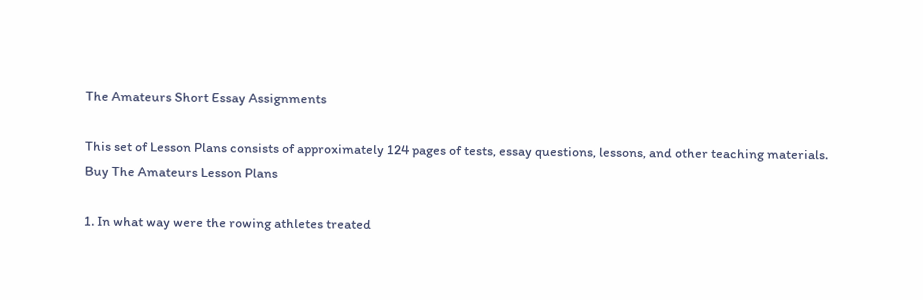The Amateurs Short Essay Assignments

This set of Lesson Plans consists of approximately 124 pages of tests, essay questions, lessons, and other teaching materials.
Buy The Amateurs Lesson Plans

1. In what way were the rowing athletes treated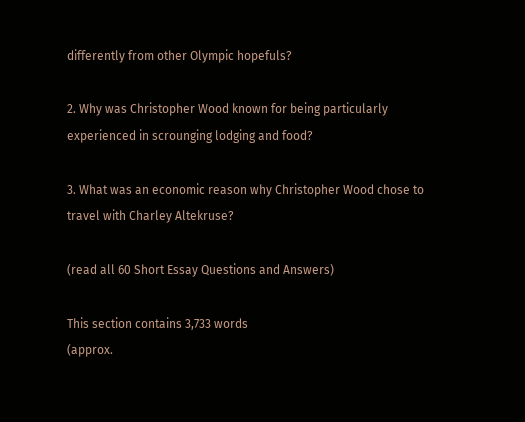differently from other Olympic hopefuls?

2. Why was Christopher Wood known for being particularly experienced in scrounging lodging and food?

3. What was an economic reason why Christopher Wood chose to travel with Charley Altekruse?

(read all 60 Short Essay Questions and Answers)

This section contains 3,733 words
(approx.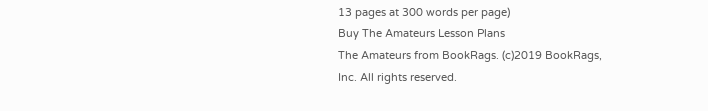13 pages at 300 words per page)
Buy The Amateurs Lesson Plans
The Amateurs from BookRags. (c)2019 BookRags, Inc. All rights reserved.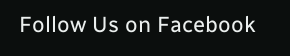Follow Us on Facebook